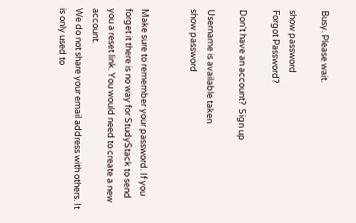Busy. Please wait.

show password
Forgot Password?

Don't have an account?  Sign up

Username is available taken
show password


Make sure to remember your password. If you forget it there is no way for StudyStack to send you a reset link. You would need to create a new account.
We do not share your email address with others. It is only used to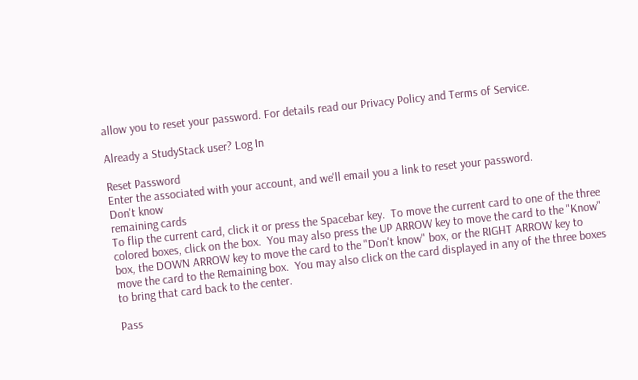allow you to reset your password. For details read our Privacy Policy and Terms of Service.

Already a StudyStack user? Log In

Reset Password
Enter the associated with your account, and we'll email you a link to reset your password.
Don't know
remaining cards
To flip the current card, click it or press the Spacebar key.  To move the current card to one of the three colored boxes, click on the box.  You may also press the UP ARROW key to move the card to the "Know" box, the DOWN ARROW key to move the card to the "Don't know" box, or the RIGHT ARROW key to move the card to the Remaining box.  You may also click on the card displayed in any of the three boxes to bring that card back to the center.

Pass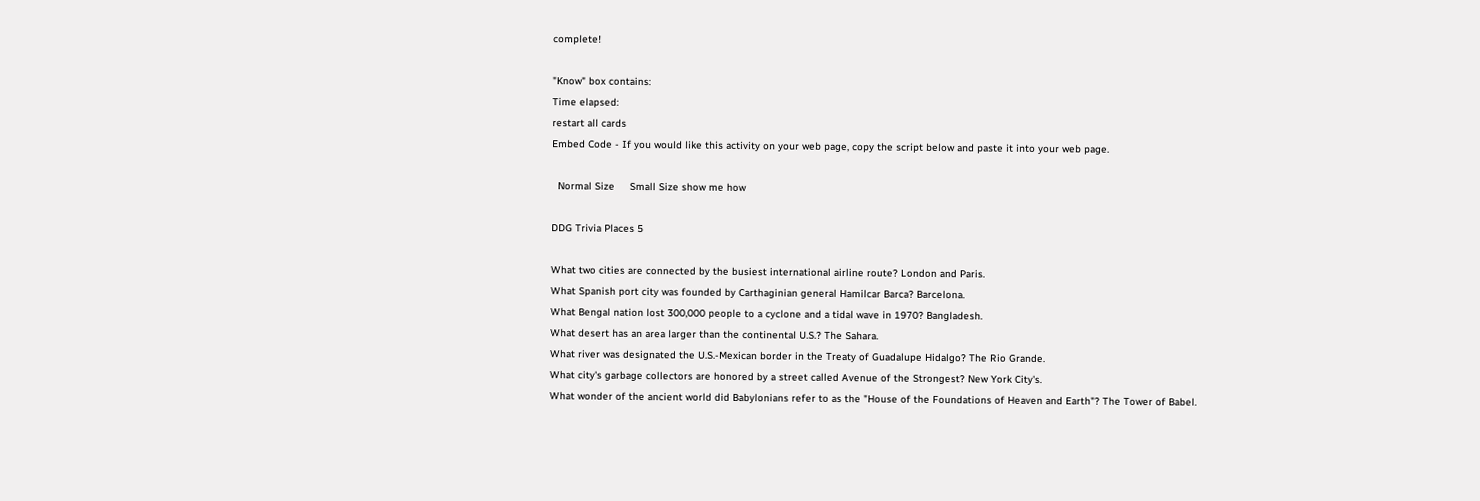complete!

"Know" box contains:
Time elapsed:
restart all cards
Embed Code - If you would like this activity on your web page, copy the script below and paste it into your web page.

  Normal Size     Small Size show me how

DDG Trivia Places 5

What two cities are connected by the busiest international airline route? London and Paris.
What Spanish port city was founded by Carthaginian general Hamilcar Barca? Barcelona.
What Bengal nation lost 300,000 people to a cyclone and a tidal wave in 1970? Bangladesh.
What desert has an area larger than the continental U.S.? The Sahara.
What river was designated the U.S.-Mexican border in the Treaty of Guadalupe Hidalgo? The Rio Grande.
What city's garbage collectors are honored by a street called Avenue of the Strongest? New York City's.
What wonder of the ancient world did Babylonians refer to as the "House of the Foundations of Heaven and Earth"? The Tower of Babel.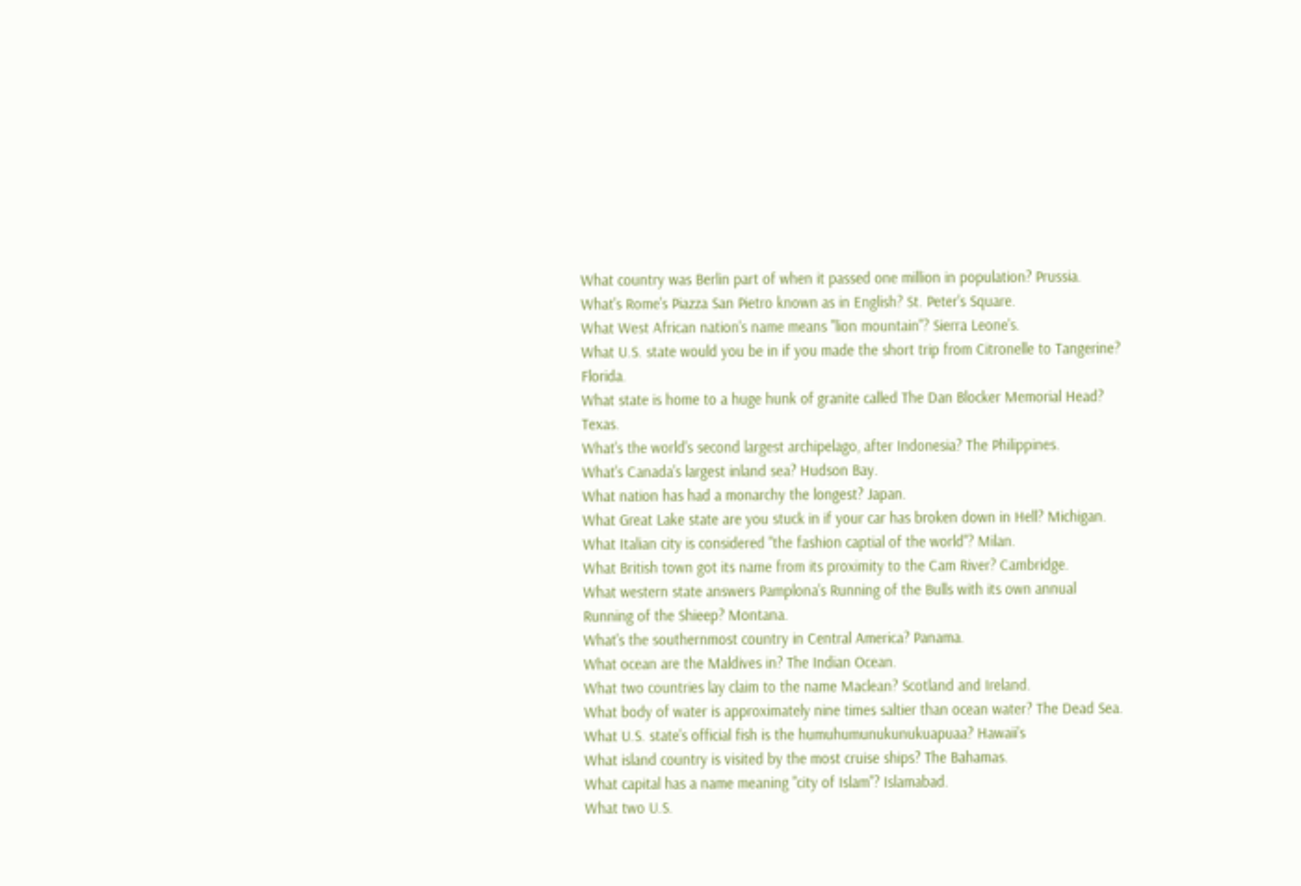What country was Berlin part of when it passed one million in population? Prussia.
What's Rome's Piazza San Pietro known as in English? St. Peter's Square.
What West African nation's name means "lion mountain"? Sierra Leone's.
What U.S. state would you be in if you made the short trip from Citronelle to Tangerine? Florida.
What state is home to a huge hunk of granite called The Dan Blocker Memorial Head? Texas.
What's the world's second largest archipelago, after Indonesia? The Philippines.
What's Canada's largest inland sea? Hudson Bay.
What nation has had a monarchy the longest? Japan.
What Great Lake state are you stuck in if your car has broken down in Hell? Michigan.
What Italian city is considered "the fashion captial of the world"? Milan.
What British town got its name from its proximity to the Cam River? Cambridge.
What western state answers Pamplona's Running of the Bulls with its own annual Running of the Shieep? Montana.
What's the southernmost country in Central America? Panama.
What ocean are the Maldives in? The Indian Ocean.
What two countries lay claim to the name Maclean? Scotland and Ireland.
What body of water is approximately nine times saltier than ocean water? The Dead Sea.
What U.S. state's official fish is the humuhumunukunukuapuaa? Hawaii's
What island country is visited by the most cruise ships? The Bahamas.
What capital has a name meaning "city of Islam"? Islamabad.
What two U.S.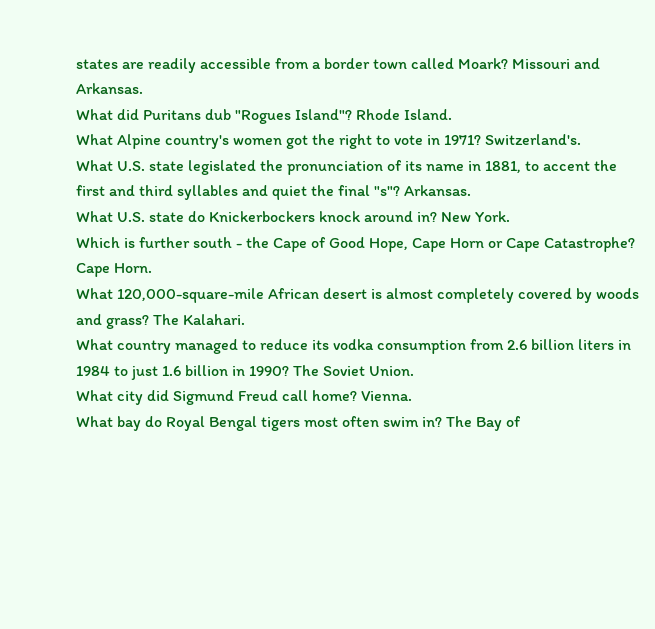states are readily accessible from a border town called Moark? Missouri and Arkansas.
What did Puritans dub "Rogues Island"? Rhode Island.
What Alpine country's women got the right to vote in 1971? Switzerland's.
What U.S. state legislated the pronunciation of its name in 1881, to accent the first and third syllables and quiet the final "s"? Arkansas.
What U.S. state do Knickerbockers knock around in? New York.
Which is further south - the Cape of Good Hope, Cape Horn or Cape Catastrophe? Cape Horn.
What 120,000-square-mile African desert is almost completely covered by woods and grass? The Kalahari.
What country managed to reduce its vodka consumption from 2.6 billion liters in 1984 to just 1.6 billion in 1990? The Soviet Union.
What city did Sigmund Freud call home? Vienna.
What bay do Royal Bengal tigers most often swim in? The Bay of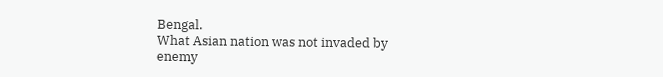Bengal.
What Asian nation was not invaded by enemy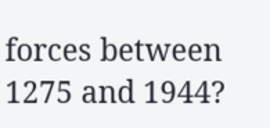forces between 1275 and 1944?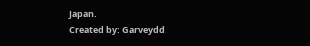Japan.
Created by: Garveydd